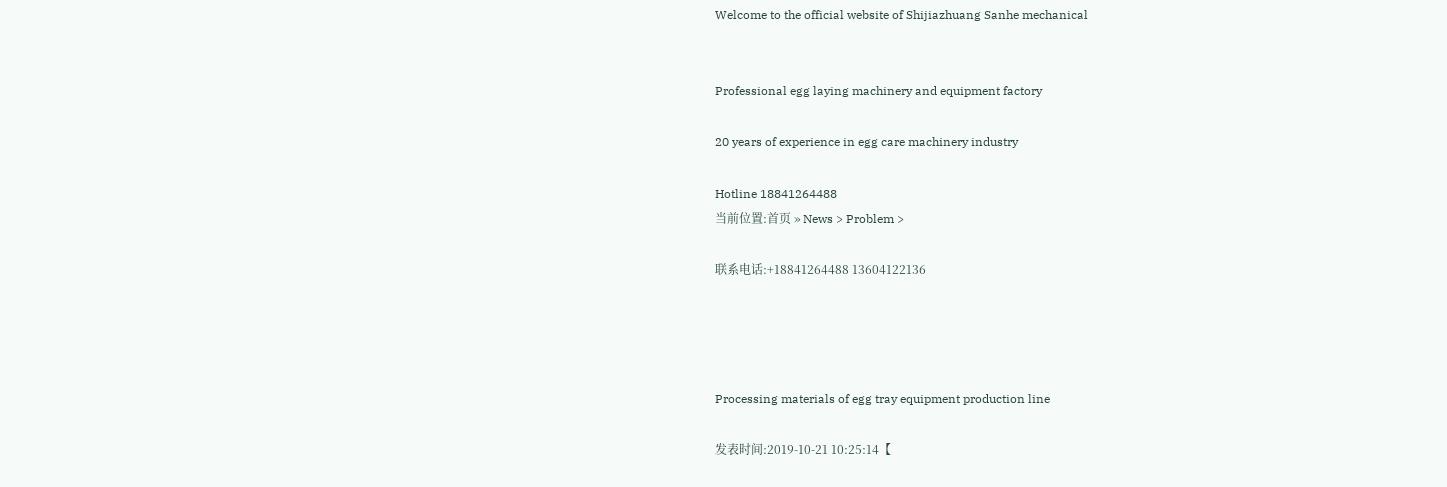Welcome to the official website of Shijiazhuang Sanhe mechanical


Professional egg laying machinery and equipment factory

20 years of experience in egg care machinery industry

Hotline 18841264488
当前位置:首页 » News > Problem >

联系电话:+18841264488 13604122136




Processing materials of egg tray equipment production line

发表时间:2019-10-21 10:25:14【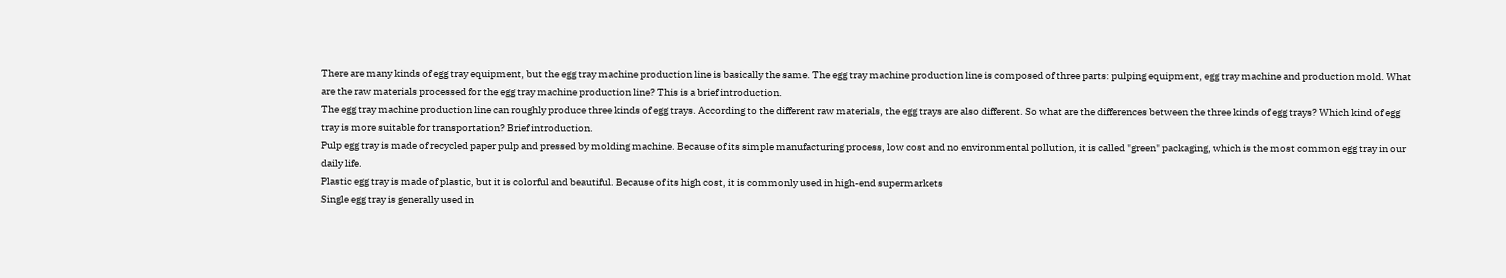There are many kinds of egg tray equipment, but the egg tray machine production line is basically the same. The egg tray machine production line is composed of three parts: pulping equipment, egg tray machine and production mold. What are the raw materials processed for the egg tray machine production line? This is a brief introduction.
The egg tray machine production line can roughly produce three kinds of egg trays. According to the different raw materials, the egg trays are also different. So what are the differences between the three kinds of egg trays? Which kind of egg tray is more suitable for transportation? Brief introduction.
Pulp egg tray is made of recycled paper pulp and pressed by molding machine. Because of its simple manufacturing process, low cost and no environmental pollution, it is called "green" packaging, which is the most common egg tray in our daily life.
Plastic egg tray is made of plastic, but it is colorful and beautiful. Because of its high cost, it is commonly used in high-end supermarkets
Single egg tray is generally used in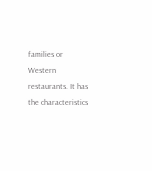families or Western restaurants. It has the characteristics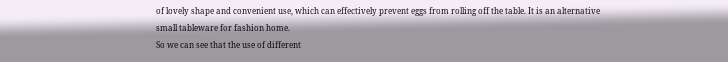of lovely shape and convenient use, which can effectively prevent eggs from rolling off the table. It is an alternative small tableware for fashion home.
So we can see that the use of different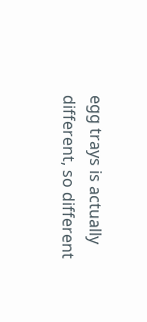egg trays is actually different, so different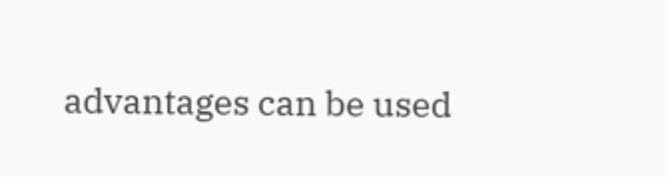advantages can be used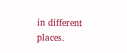in different places.